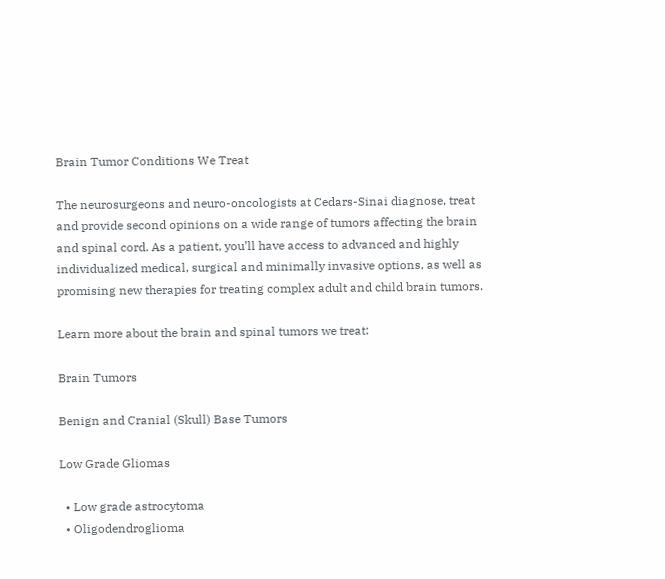Brain Tumor Conditions We Treat

The neurosurgeons and neuro-oncologists at Cedars-Sinai diagnose, treat and provide second opinions on a wide range of tumors affecting the brain and spinal cord. As a patient, you’ll have access to advanced and highly individualized medical, surgical and minimally invasive options, as well as promising new therapies for treating complex adult and child brain tumors.

Learn more about the brain and spinal tumors we treat:

Brain Tumors

Benign and Cranial (Skull) Base Tumors

Low Grade Gliomas

  • Low grade astrocytoma
  • Oligodendroglioma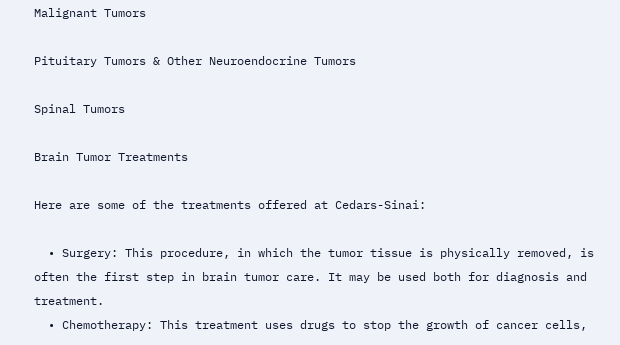Malignant Tumors

Pituitary Tumors & Other Neuroendocrine Tumors

Spinal Tumors

Brain Tumor Treatments

Here are some of the treatments offered at Cedars-Sinai:

  • Surgery: This procedure, in which the tumor tissue is physically removed, is often the first step in brain tumor care. It may be used both for diagnosis and treatment.
  • Chemotherapy: This treatment uses drugs to stop the growth of cancer cells,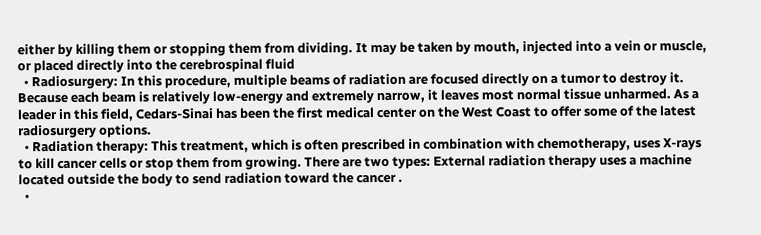either by killing them or stopping them from dividing. It may be taken by mouth, injected into a vein or muscle, or placed directly into the cerebrospinal fluid
  • Radiosurgery: In this procedure, multiple beams of radiation are focused directly on a tumor to destroy it. Because each beam is relatively low-energy and extremely narrow, it leaves most normal tissue unharmed. As a leader in this field, Cedars-Sinai has been the first medical center on the West Coast to offer some of the latest radiosurgery options.
  • Radiation therapy: This treatment, which is often prescribed in combination with chemotherapy, uses X-rays to kill cancer cells or stop them from growing. There are two types: External radiation therapy uses a machine located outside the body to send radiation toward the cancer .
  •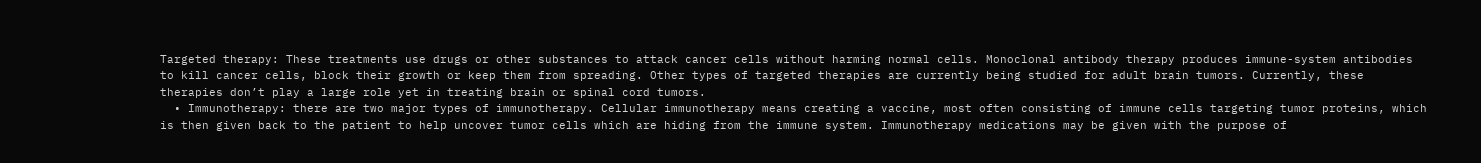Targeted therapy: These treatments use drugs or other substances to attack cancer cells without harming normal cells. Monoclonal antibody therapy produces immune-system antibodies to kill cancer cells, block their growth or keep them from spreading. Other types of targeted therapies are currently being studied for adult brain tumors. Currently, these therapies don’t play a large role yet in treating brain or spinal cord tumors.
  • Immunotherapy: there are two major types of immunotherapy. Cellular immunotherapy means creating a vaccine, most often consisting of immune cells targeting tumor proteins, which is then given back to the patient to help uncover tumor cells which are hiding from the immune system. Immunotherapy medications may be given with the purpose of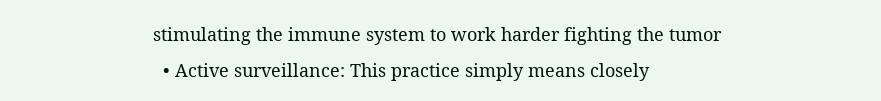stimulating the immune system to work harder fighting the tumor
  • Active surveillance: This practice simply means closely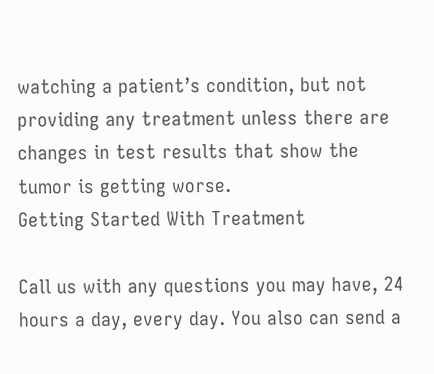watching a patient’s condition, but not providing any treatment unless there are changes in test results that show the tumor is getting worse.
Getting Started With Treatment

Call us with any questions you may have, 24 hours a day, every day. You also can send a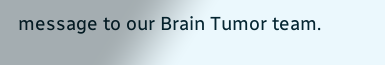message to our Brain Tumor team.